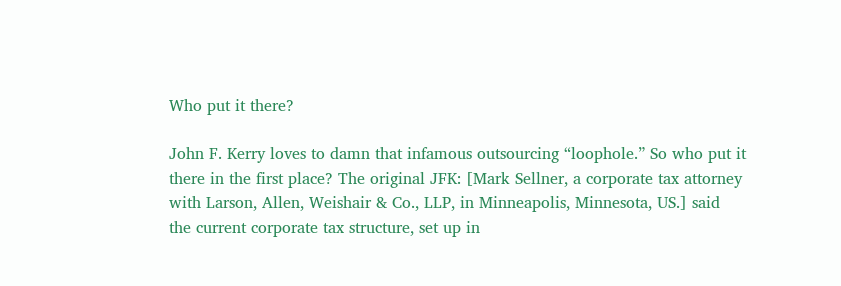Who put it there?

John F. Kerry loves to damn that infamous outsourcing “loophole.” So who put it there in the first place? The original JFK: [Mark Sellner, a corporate tax attorney with Larson, Allen, Weishair & Co., LLP, in Minneapolis, Minnesota, US.] said the current corporate tax structure, set up in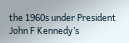the 1960s under President John F Kennedy’s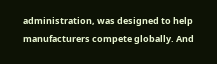administration, was designed to help manufacturers compete globally. And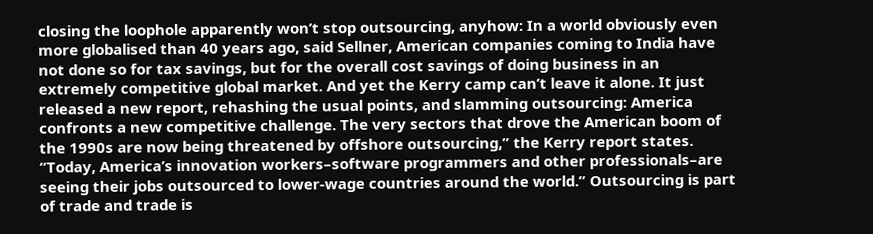closing the loophole apparently won’t stop outsourcing, anyhow: In a world obviously even more globalised than 40 years ago, said Sellner, American companies coming to India have not done so for tax savings, but for the overall cost savings of doing business in an extremely competitive global market. And yet the Kerry camp can’t leave it alone. It just released a new report, rehashing the usual points, and slamming outsourcing: America confronts a new competitive challenge. The very sectors that drove the American boom of the 1990s are now being threatened by offshore outsourcing,” the Kerry report states. “Today, America’s innovation workers–software programmers and other professionals–are seeing their jobs outsourced to lower-wage countries around the world.” Outsourcing is part of trade and trade is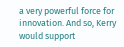a very powerful force for innovation. And so, Kerry would support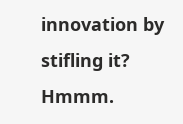innovation by stifling it? Hmmm.